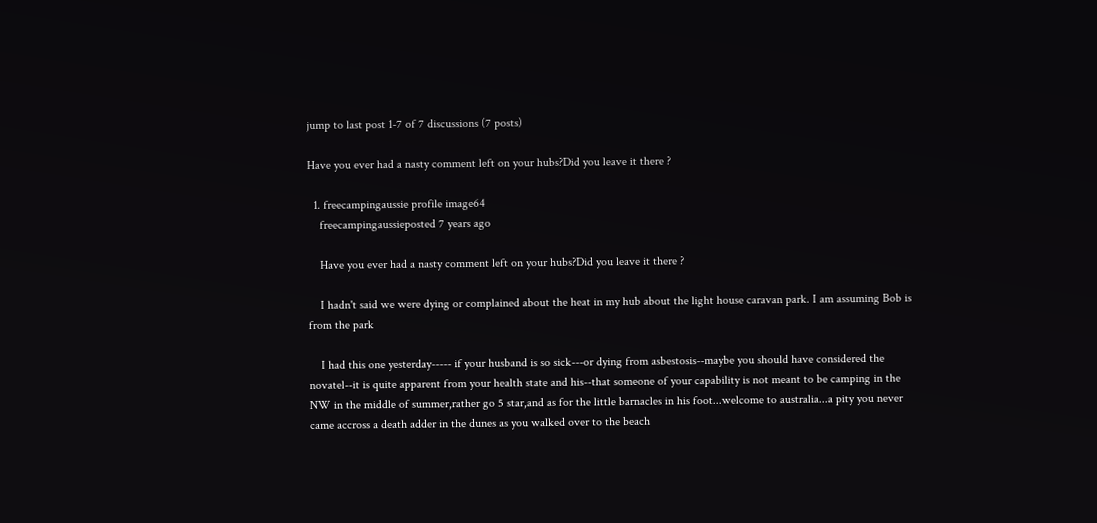jump to last post 1-7 of 7 discussions (7 posts)

Have you ever had a nasty comment left on your hubs?Did you leave it there ?

  1. freecampingaussie profile image64
    freecampingaussieposted 7 years ago

    Have you ever had a nasty comment left on your hubs?Did you leave it there ?

    I hadn't said we were dying or complained about the heat in my hub about the light house caravan park. I am assuming Bob is from the park

    I had this one yesterday----- if your husband is so sick---or dying from asbestosis--maybe you should have considered the novatel--it is quite apparent from your health state and his--that someone of your capability is not meant to be camping in the NW in the middle of summer,rather go 5 star,and as for the little barnacles in his foot...welcome to australia...a pity you never came accross a death adder in the dunes as you walked over to the beach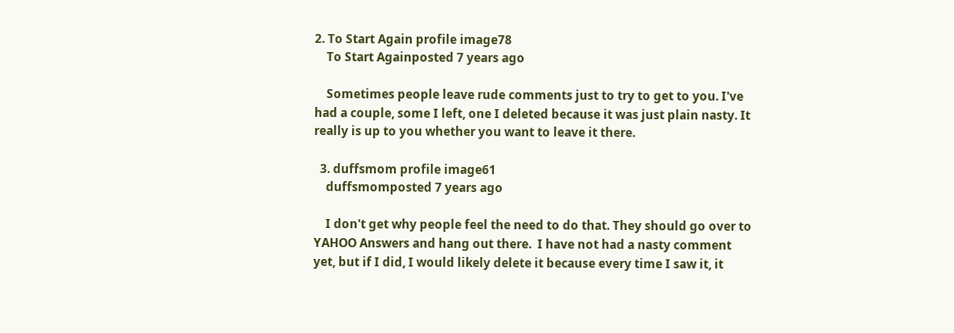2. To Start Again profile image78
    To Start Againposted 7 years ago

    Sometimes people leave rude comments just to try to get to you. I've had a couple, some I left, one I deleted because it was just plain nasty. It really is up to you whether you want to leave it there.

  3. duffsmom profile image61
    duffsmomposted 7 years ago

    I don't get why people feel the need to do that. They should go over to YAHOO Answers and hang out there.  I have not had a nasty comment yet, but if I did, I would likely delete it because every time I saw it, it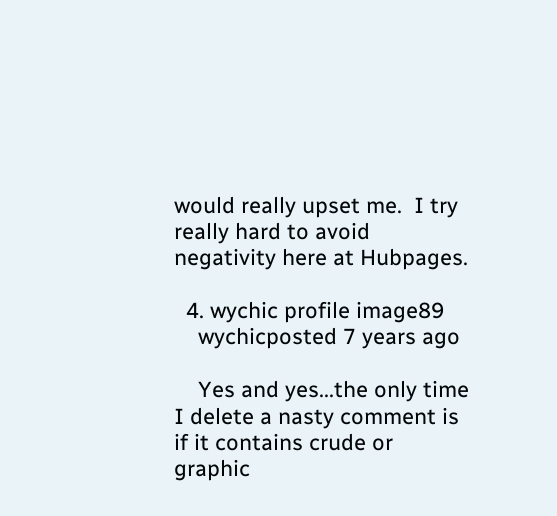would really upset me.  I try really hard to avoid negativity here at Hubpages.

  4. wychic profile image89
    wychicposted 7 years ago

    Yes and yes...the only time I delete a nasty comment is if it contains crude or graphic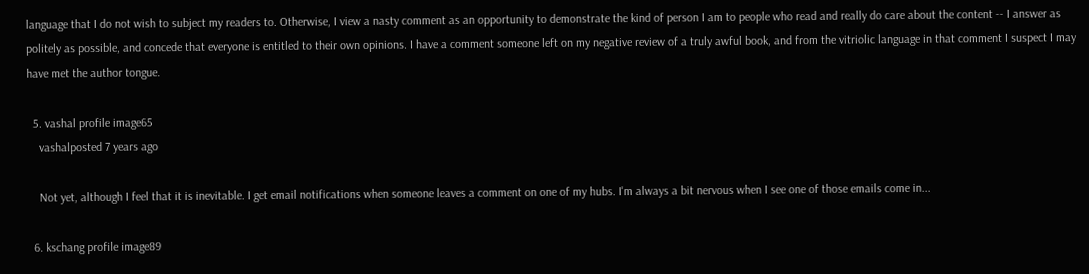language that I do not wish to subject my readers to. Otherwise, I view a nasty comment as an opportunity to demonstrate the kind of person I am to people who read and really do care about the content -- I answer as politely as possible, and concede that everyone is entitled to their own opinions. I have a comment someone left on my negative review of a truly awful book, and from the vitriolic language in that comment I suspect I may have met the author tongue.

  5. vashal profile image65
    vashalposted 7 years ago

    Not yet, although I feel that it is inevitable. I get email notifications when someone leaves a comment on one of my hubs. I'm always a bit nervous when I see one of those emails come in...

  6. kschang profile image89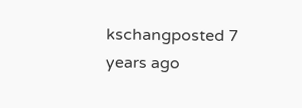kschangposted 7 years ago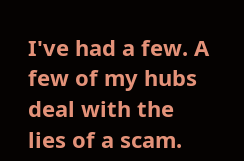I've had a few. A few of my hubs deal with the lies of a scam.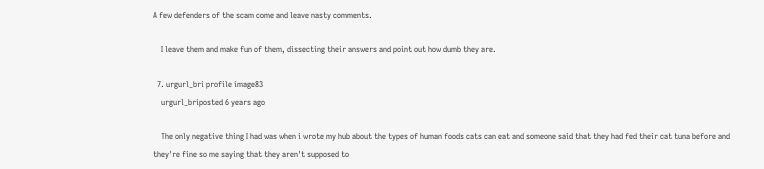A few defenders of the scam come and leave nasty comments.

    I leave them and make fun of them, dissecting their answers and point out how dumb they are.

  7. urgurl_bri profile image83
    urgurl_briposted 6 years ago

    The only negative thing I had was when i wrote my hub about the types of human foods cats can eat and someone said that they had fed their cat tuna before and they're fine so me saying that they aren't supposed to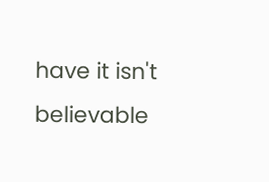have it isn't believable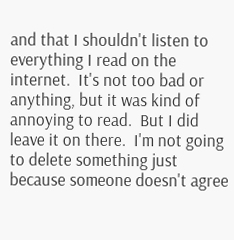and that I shouldn't listen to everything I read on the internet.  It's not too bad or anything, but it was kind of annoying to read.  But I did leave it on there.  I'm not going to delete something just because someone doesn't agree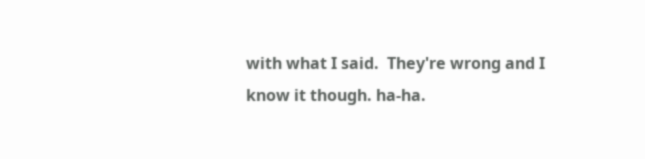with what I said.  They're wrong and I know it though. ha-ha.